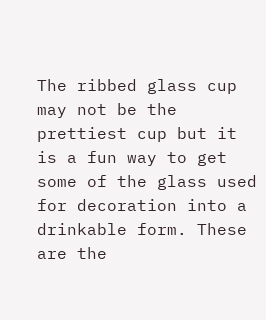The ribbed glass cup may not be the prettiest cup but it is a fun way to get some of the glass used for decoration into a drinkable form. These are the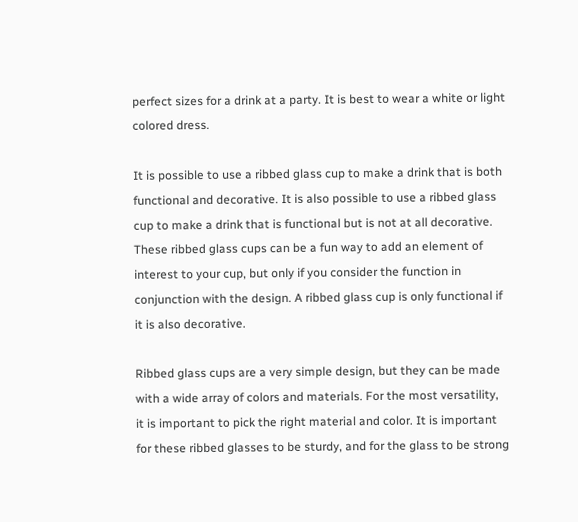perfect sizes for a drink at a party. It is best to wear a white or light colored dress.

It is possible to use a ribbed glass cup to make a drink that is both functional and decorative. It is also possible to use a ribbed glass cup to make a drink that is functional but is not at all decorative. These ribbed glass cups can be a fun way to add an element of interest to your cup, but only if you consider the function in conjunction with the design. A ribbed glass cup is only functional if it is also decorative.

Ribbed glass cups are a very simple design, but they can be made with a wide array of colors and materials. For the most versatility, it is important to pick the right material and color. It is important for these ribbed glasses to be sturdy, and for the glass to be strong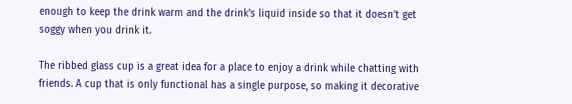enough to keep the drink warm and the drink’s liquid inside so that it doesn’t get soggy when you drink it.

The ribbed glass cup is a great idea for a place to enjoy a drink while chatting with friends. A cup that is only functional has a single purpose, so making it decorative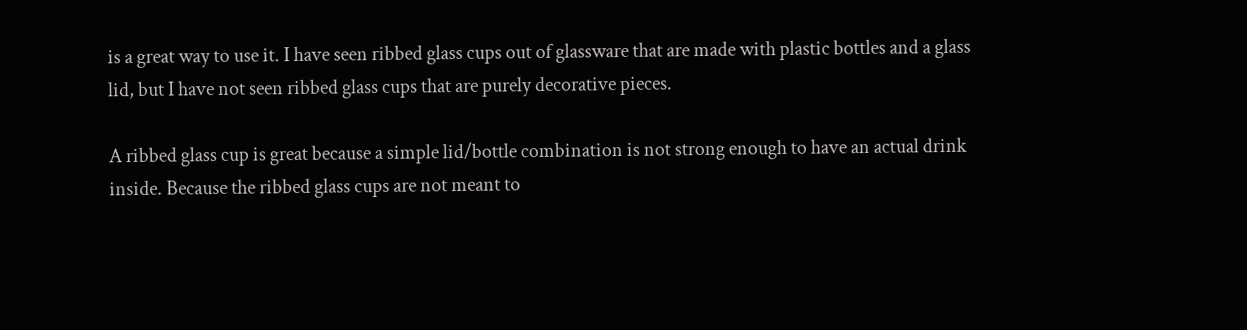is a great way to use it. I have seen ribbed glass cups out of glassware that are made with plastic bottles and a glass lid, but I have not seen ribbed glass cups that are purely decorative pieces.

A ribbed glass cup is great because a simple lid/bottle combination is not strong enough to have an actual drink inside. Because the ribbed glass cups are not meant to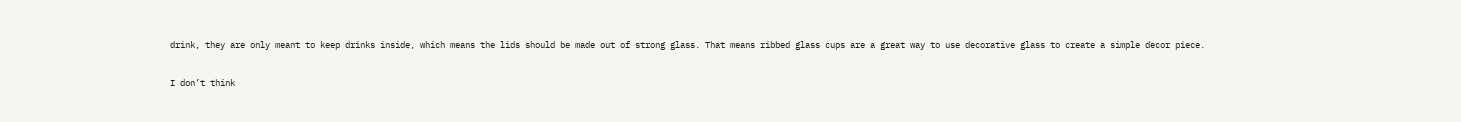drink, they are only meant to keep drinks inside, which means the lids should be made out of strong glass. That means ribbed glass cups are a great way to use decorative glass to create a simple decor piece.

I don’t think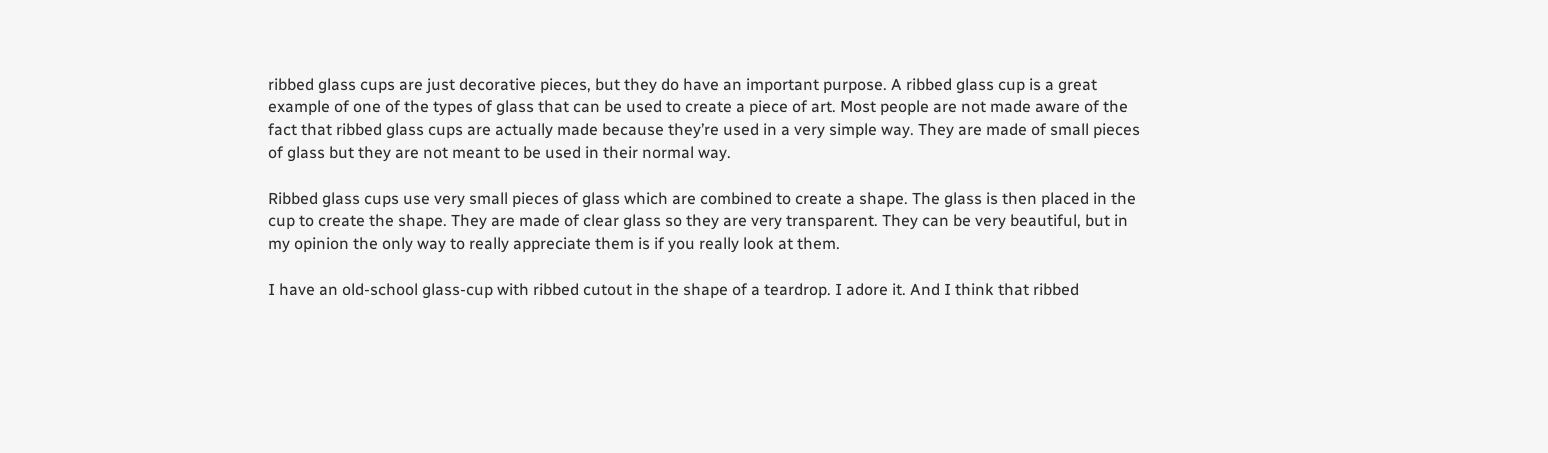ribbed glass cups are just decorative pieces, but they do have an important purpose. A ribbed glass cup is a great example of one of the types of glass that can be used to create a piece of art. Most people are not made aware of the fact that ribbed glass cups are actually made because they’re used in a very simple way. They are made of small pieces of glass but they are not meant to be used in their normal way.

Ribbed glass cups use very small pieces of glass which are combined to create a shape. The glass is then placed in the cup to create the shape. They are made of clear glass so they are very transparent. They can be very beautiful, but in my opinion the only way to really appreciate them is if you really look at them.

I have an old-school glass-cup with ribbed cutout in the shape of a teardrop. I adore it. And I think that ribbed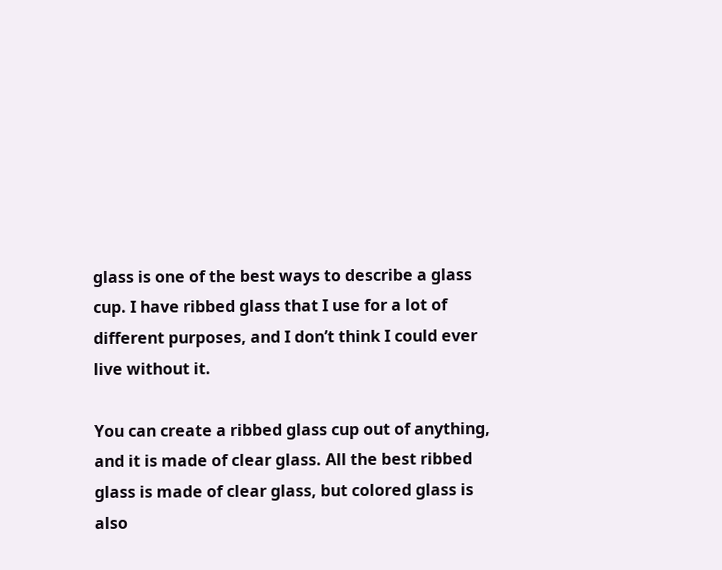glass is one of the best ways to describe a glass cup. I have ribbed glass that I use for a lot of different purposes, and I don’t think I could ever live without it.

You can create a ribbed glass cup out of anything, and it is made of clear glass. All the best ribbed glass is made of clear glass, but colored glass is also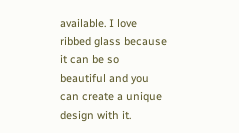available. I love ribbed glass because it can be so beautiful and you can create a unique design with it.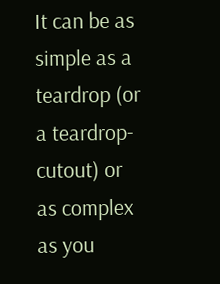It can be as simple as a teardrop (or a teardrop-cutout) or as complex as you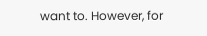want to. However, for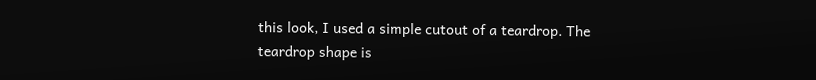this look, I used a simple cutout of a teardrop. The teardrop shape is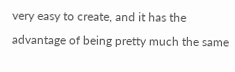very easy to create, and it has the advantage of being pretty much the same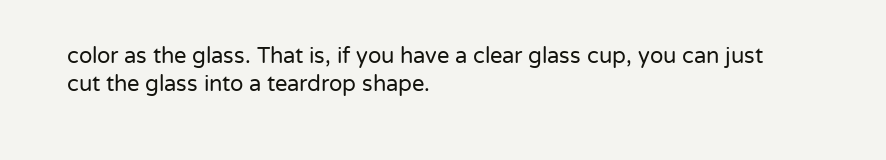color as the glass. That is, if you have a clear glass cup, you can just cut the glass into a teardrop shape.